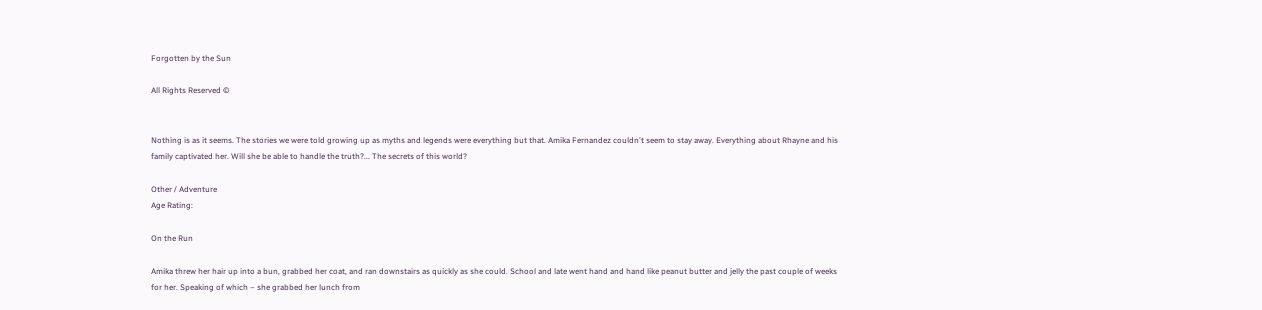Forgotten by the Sun

All Rights Reserved ©


Nothing is as it seems. The stories we were told growing up as myths and legends were everything but that. Amika Fernandez couldn't seem to stay away. Everything about Rhayne and his family captivated her. Will she be able to handle the truth?... The secrets of this world?

Other / Adventure
Age Rating:

On the Run

Amika threw her hair up into a bun, grabbed her coat, and ran downstairs as quickly as she could. School and late went hand and hand like peanut butter and jelly the past couple of weeks for her. Speaking of which – she grabbed her lunch from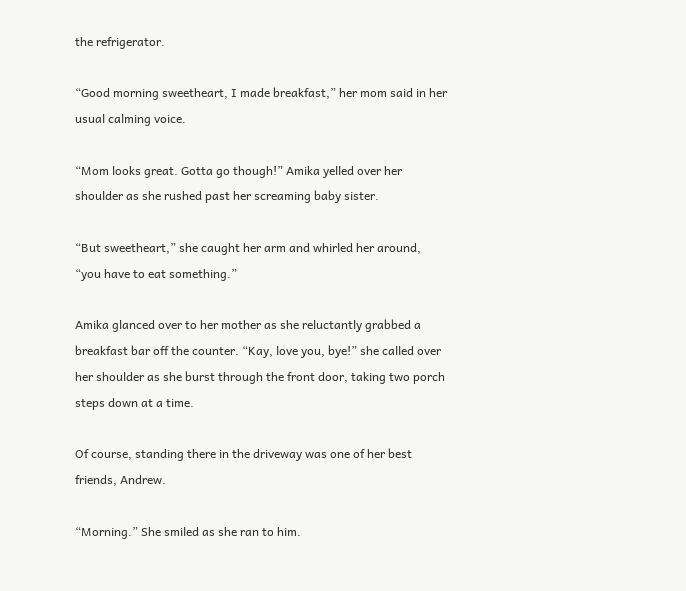the refrigerator.

“Good morning sweetheart, I made breakfast,” her mom said in her usual calming voice.

“Mom looks great. Gotta go though!” Amika yelled over her shoulder as she rushed past her screaming baby sister.

“But sweetheart,” she caught her arm and whirled her around, “you have to eat something.”

Amika glanced over to her mother as she reluctantly grabbed a breakfast bar off the counter. “Kay, love you, bye!” she called over her shoulder as she burst through the front door, taking two porch steps down at a time.

Of course, standing there in the driveway was one of her best friends, Andrew.

“Morning.” She smiled as she ran to him.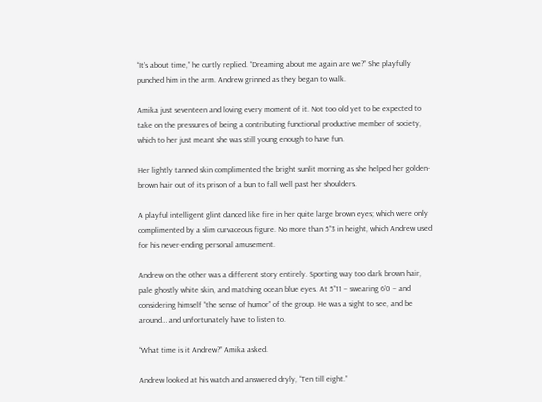“It’s about time,” he curtly replied. “Dreaming about me again are we?” She playfully punched him in the arm. Andrew grinned as they began to walk.

Amika just seventeen and loving every moment of it. Not too old yet to be expected to take on the pressures of being a contributing functional productive member of society, which to her just meant she was still young enough to have fun.

Her lightly tanned skin complimented the bright sunlit morning as she helped her golden-brown hair out of its prison of a bun to fall well past her shoulders.

A playful intelligent glint danced like fire in her quite large brown eyes; which were only complimented by a slim curvaceous figure. No more than 5”3 in height, which Andrew used for his never-ending personal amusement.

Andrew on the other was a different story entirely. Sporting way too dark brown hair, pale ghostly white skin, and matching ocean blue eyes. At 5”11 – swearing 6’0 – and considering himself “the sense of humor” of the group. He was a sight to see, and be around… and unfortunately have to listen to.

“What time is it Andrew?” Amika asked.

Andrew looked at his watch and answered dryly, “Ten till eight.”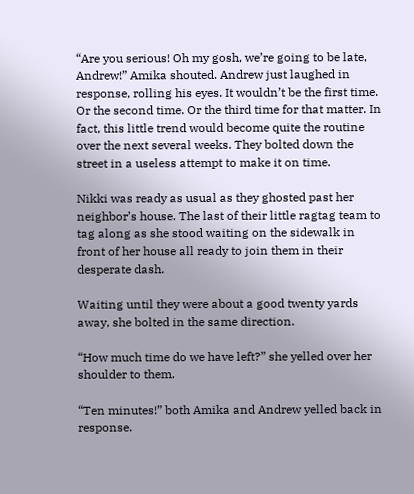“Are you serious! Oh my gosh, we’re going to be late, Andrew!” Amika shouted. Andrew just laughed in response, rolling his eyes. It wouldn’t be the first time. Or the second time. Or the third time for that matter. In fact, this little trend would become quite the routine over the next several weeks. They bolted down the street in a useless attempt to make it on time.

Nikki was ready as usual as they ghosted past her neighbor’s house. The last of their little ragtag team to tag along as she stood waiting on the sidewalk in front of her house all ready to join them in their desperate dash.

Waiting until they were about a good twenty yards away, she bolted in the same direction.

“How much time do we have left?” she yelled over her shoulder to them.

“Ten minutes!” both Amika and Andrew yelled back in response.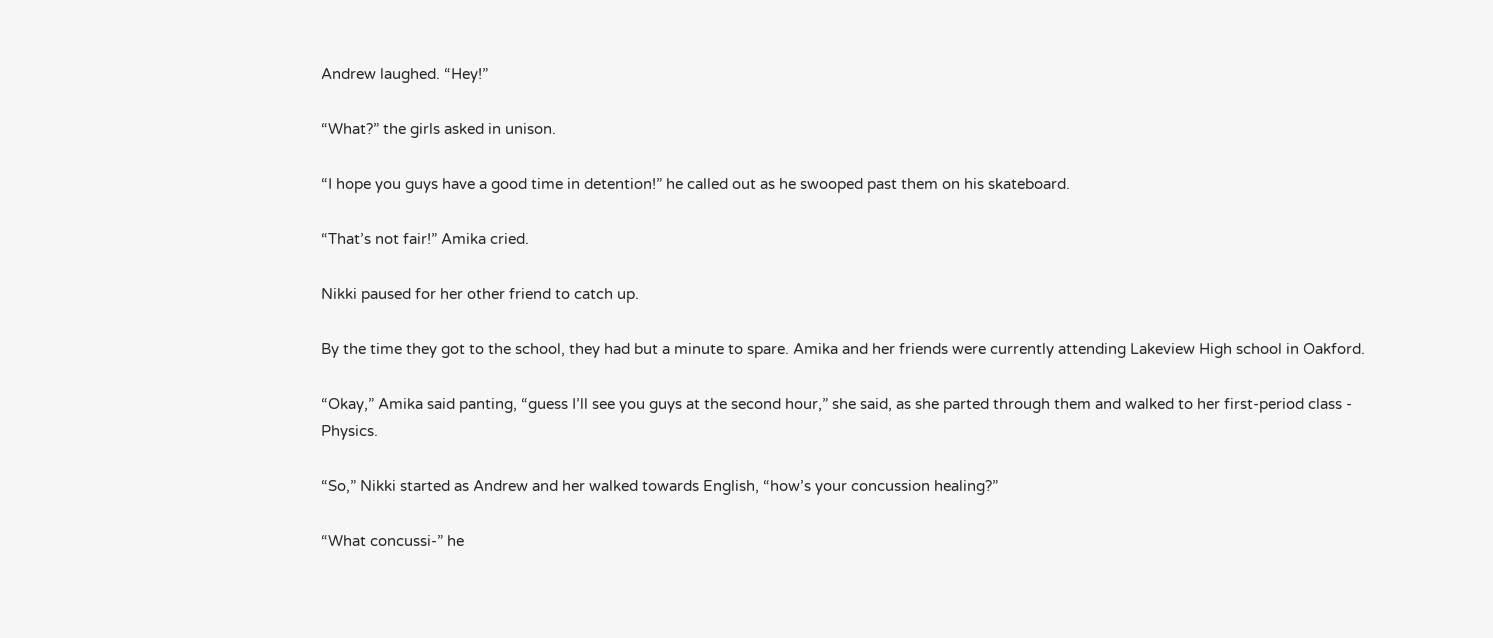Andrew laughed. “Hey!”

“What?” the girls asked in unison.

“I hope you guys have a good time in detention!” he called out as he swooped past them on his skateboard.

“That’s not fair!” Amika cried.

Nikki paused for her other friend to catch up.

By the time they got to the school, they had but a minute to spare. Amika and her friends were currently attending Lakeview High school in Oakford.

“Okay,” Amika said panting, “guess I’ll see you guys at the second hour,” she said, as she parted through them and walked to her first-period class - Physics.

“So,” Nikki started as Andrew and her walked towards English, “how’s your concussion healing?”

“What concussi-” he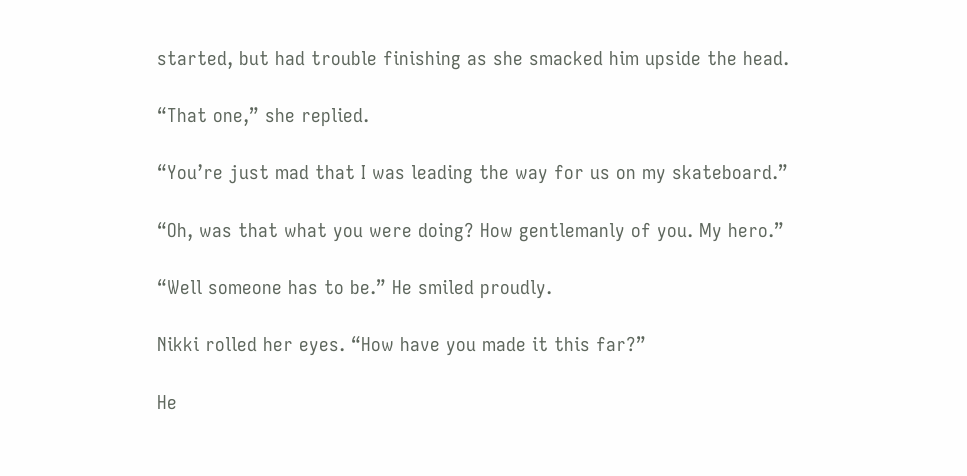started, but had trouble finishing as she smacked him upside the head.

“That one,” she replied.

“You’re just mad that I was leading the way for us on my skateboard.”

“Oh, was that what you were doing? How gentlemanly of you. My hero.”

“Well someone has to be.” He smiled proudly.

Nikki rolled her eyes. “How have you made it this far?”

He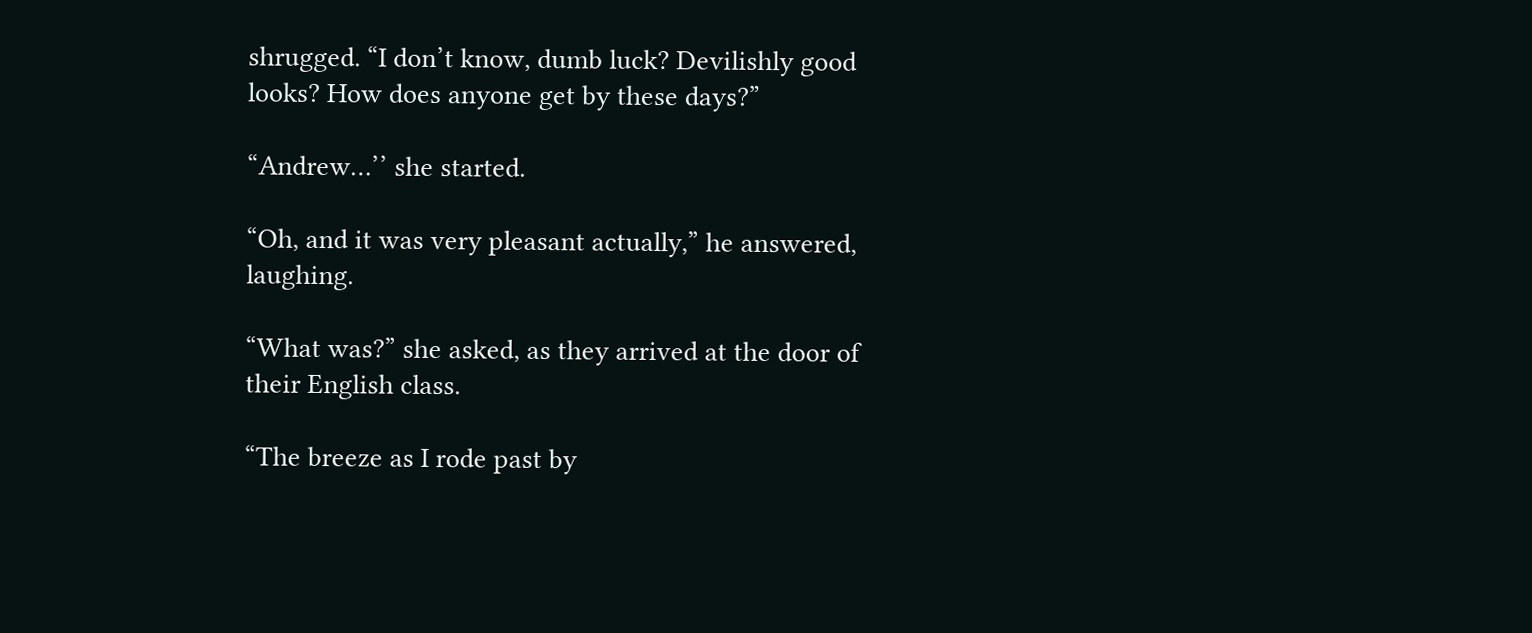shrugged. “I don’t know, dumb luck? Devilishly good looks? How does anyone get by these days?”

“Andrew…’’ she started.

“Oh, and it was very pleasant actually,” he answered, laughing.

“What was?” she asked, as they arrived at the door of their English class.

“The breeze as I rode past by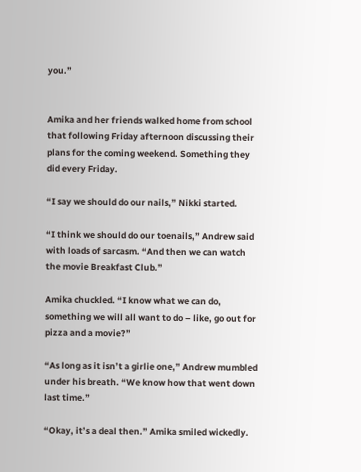you.”


Amika and her friends walked home from school that following Friday afternoon discussing their plans for the coming weekend. Something they did every Friday.

“I say we should do our nails,” Nikki started.

“I think we should do our toenails,” Andrew said with loads of sarcasm. “And then we can watch the movie Breakfast Club.”

Amika chuckled. “I know what we can do, something we will all want to do – like, go out for pizza and a movie?”

“As long as it isn’t a girlie one,” Andrew mumbled under his breath. “We know how that went down last time.”

“Okay, it’s a deal then.” Amika smiled wickedly.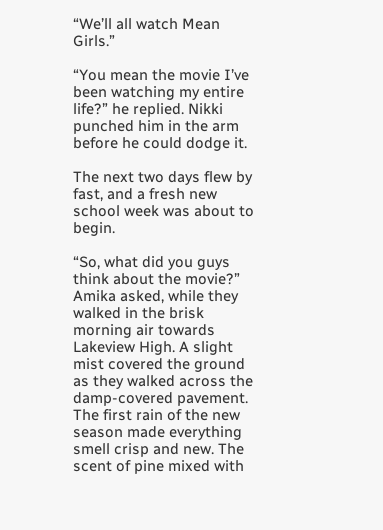“We’ll all watch Mean Girls.”

“You mean the movie I’ve been watching my entire life?” he replied. Nikki punched him in the arm before he could dodge it.

The next two days flew by fast, and a fresh new school week was about to begin.

“So, what did you guys think about the movie?” Amika asked, while they walked in the brisk morning air towards Lakeview High. A slight mist covered the ground as they walked across the damp-covered pavement. The first rain of the new season made everything smell crisp and new. The scent of pine mixed with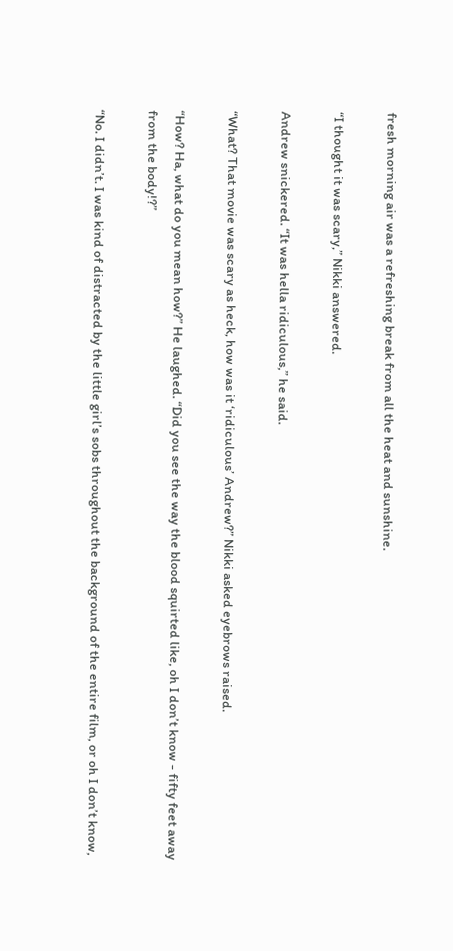fresh morning air was a refreshing break from all the heat and sunshine.

“I thought it was scary,” Nikki answered.

Andrew snickered. “It was hella ridiculous,” he said.

“What? That movie was scary as heck, how was it ‘ridiculous’ Andrew?” Nikki asked eyebrows raised.

“How? Ha, what do you mean how?” He laughed. “Did you see the way the blood squirted like, oh I don’t know - fifty feet away from the body!?”

“No. I didn’t. I was kind of distracted by the little girl’s sobs throughout the background of the entire film, or oh I don’t know,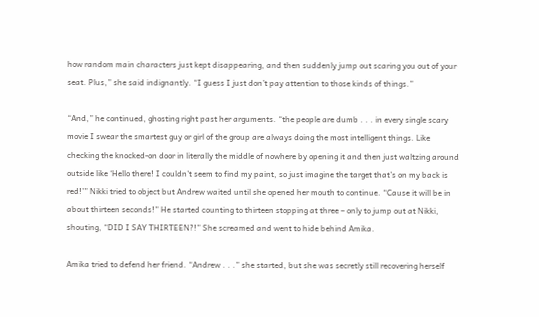how random main characters just kept disappearing, and then suddenly jump out scaring you out of your seat. Plus,” she said indignantly. “I guess I just don’t pay attention to those kinds of things.”

“And,” he continued, ghosting right past her arguments. “the people are dumb . . . in every single scary movie I swear the smartest guy or girl of the group are always doing the most intelligent things. Like checking the knocked-on door in literally the middle of nowhere by opening it and then just waltzing around outside like ‘Hello there! I couldn’t seem to find my paint, so just imagine the target that’s on my back is red!’” Nikki tried to object but Andrew waited until she opened her mouth to continue. “Cause it will be in about thirteen seconds!” He started counting to thirteen stopping at three – only to jump out at Nikki, shouting, “DID I SAY THIRTEEN?!” She screamed and went to hide behind Amika.

Amika tried to defend her friend. “Andrew . . .” she started, but she was secretly still recovering herself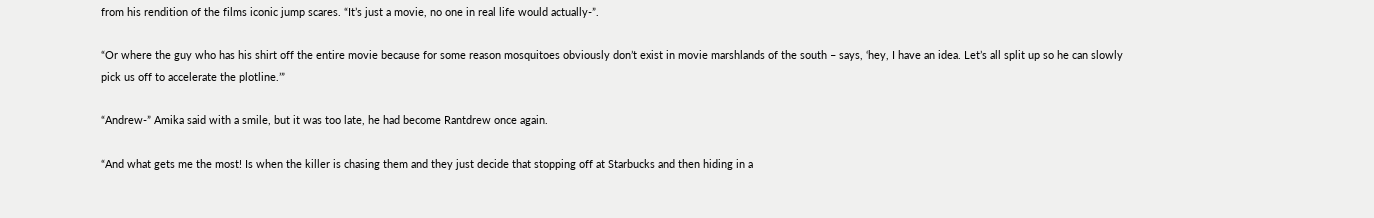from his rendition of the films iconic jump scares. “It’s just a movie, no one in real life would actually-”.

“Or where the guy who has his shirt off the entire movie because for some reason mosquitoes obviously don’t exist in movie marshlands of the south – says, ‘hey, I have an idea. Let’s all split up so he can slowly pick us off to accelerate the plotline.’”

“Andrew-” Amika said with a smile, but it was too late, he had become Rantdrew once again.

“And what gets me the most! Is when the killer is chasing them and they just decide that stopping off at Starbucks and then hiding in a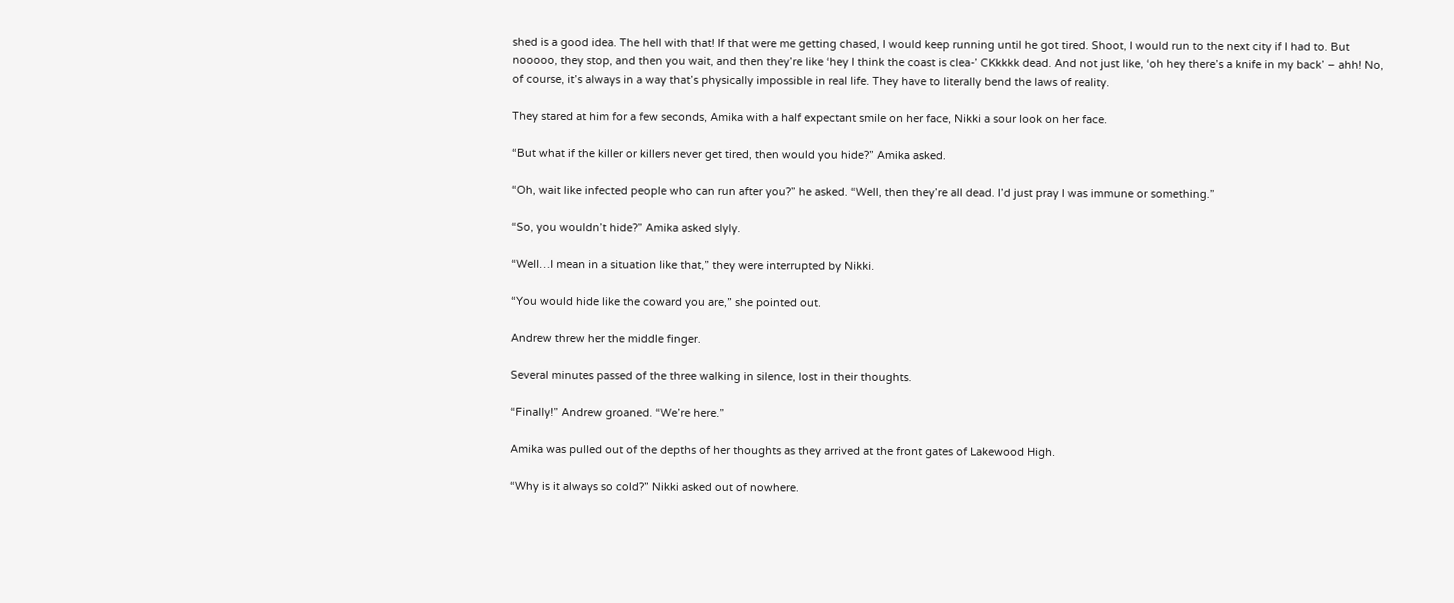shed is a good idea. The hell with that! If that were me getting chased, I would keep running until he got tired. Shoot, I would run to the next city if I had to. But nooooo, they stop, and then you wait, and then they’re like ‘hey I think the coast is clea-’ CKkkkk dead. And not just like, ‘oh hey there’s a knife in my back’ – ahh! No, of course, it’s always in a way that’s physically impossible in real life. They have to literally bend the laws of reality.

They stared at him for a few seconds, Amika with a half expectant smile on her face, Nikki a sour look on her face.

“But what if the killer or killers never get tired, then would you hide?” Amika asked.

“Oh, wait like infected people who can run after you?” he asked. “Well, then they’re all dead. I’d just pray I was immune or something.”

“So, you wouldn’t hide?” Amika asked slyly.

“Well…I mean in a situation like that,” they were interrupted by Nikki.

“You would hide like the coward you are,” she pointed out.

Andrew threw her the middle finger.

Several minutes passed of the three walking in silence, lost in their thoughts.

“Finally!” Andrew groaned. “We’re here.”

Amika was pulled out of the depths of her thoughts as they arrived at the front gates of Lakewood High.

“Why is it always so cold?” Nikki asked out of nowhere.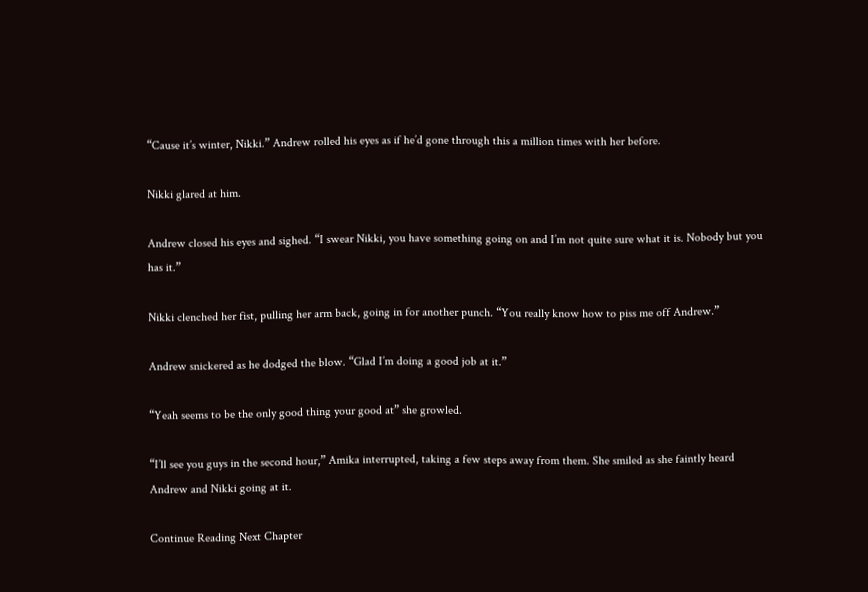“Cause it’s winter, Nikki.” Andrew rolled his eyes as if he’d gone through this a million times with her before.

Nikki glared at him.

Andrew closed his eyes and sighed. “I swear Nikki, you have something going on and I’m not quite sure what it is. Nobody but you has it.”

Nikki clenched her fist, pulling her arm back, going in for another punch. “You really know how to piss me off Andrew.”

Andrew snickered as he dodged the blow. “Glad I’m doing a good job at it.”

“Yeah seems to be the only good thing your good at” she growled.

“I’ll see you guys in the second hour,” Amika interrupted, taking a few steps away from them. She smiled as she faintly heard Andrew and Nikki going at it.

Continue Reading Next Chapter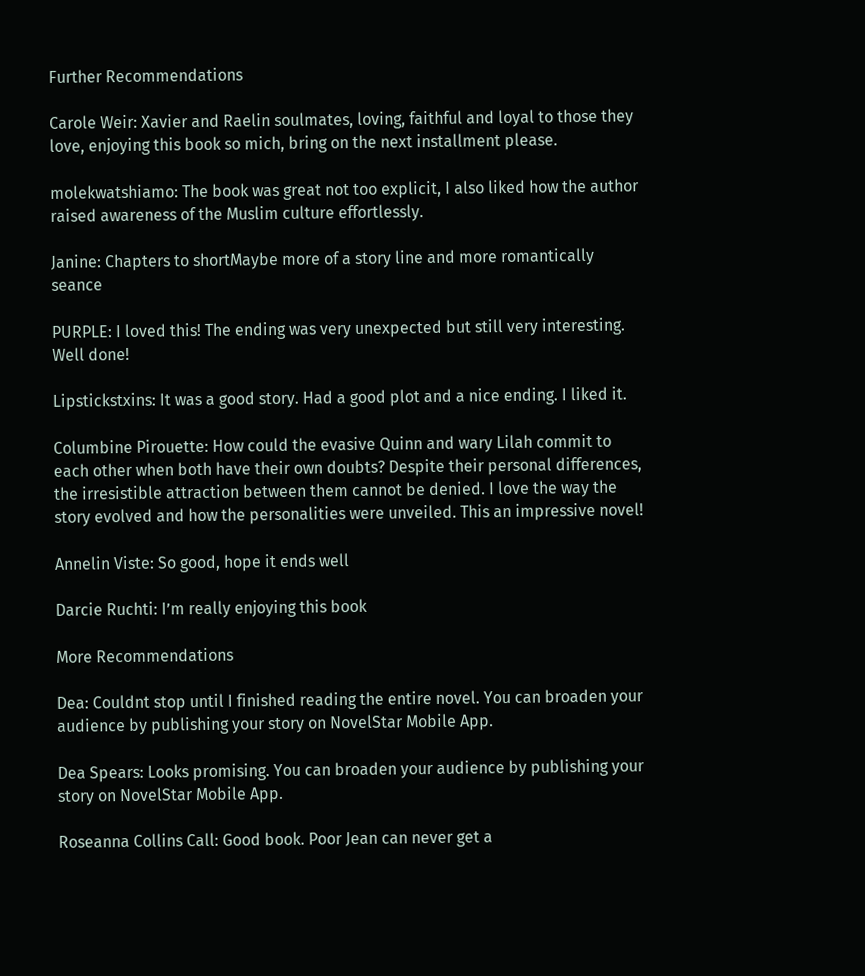Further Recommendations

Carole Weir: Xavier and Raelin soulmates, loving, faithful and loyal to those they love, enjoying this book so mich, bring on the next installment please.

molekwatshiamo: The book was great not too explicit, I also liked how the author raised awareness of the Muslim culture effortlessly.

Janine: Chapters to shortMaybe more of a story line and more romantically seance

PURPLE: I loved this! The ending was very unexpected but still very interesting. Well done!

Lipstickstxins: It was a good story. Had a good plot and a nice ending. I liked it.

Columbine Pirouette: How could the evasive Quinn and wary Lilah commit to each other when both have their own doubts? Despite their personal differences, the irresistible attraction between them cannot be denied. I love the way the story evolved and how the personalities were unveiled. This an impressive novel!

Annelin Viste: So good, hope it ends well

Darcie Ruchti: I’m really enjoying this book

More Recommendations

Dea: Couldnt stop until I finished reading the entire novel. You can broaden your audience by publishing your story on NovelStar Mobile App.

Dea Spears: Looks promising. You can broaden your audience by publishing your story on NovelStar Mobile App.

Roseanna Collins Call: Good book. Poor Jean can never get a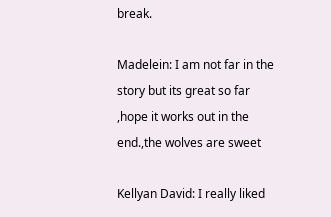break.

Madelein: I am not far in the story but its great so far ,hope it works out in the end.,the wolves are sweet

Kellyan David: I really liked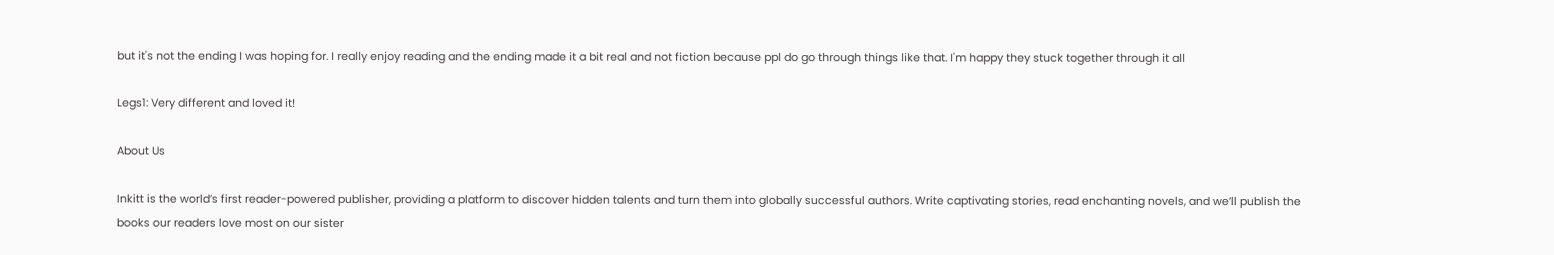but it's not the ending I was hoping for. I really enjoy reading and the ending made it a bit real and not fiction because ppl do go through things like that. I'm happy they stuck together through it all

Legs1: Very different and loved it!

About Us

Inkitt is the world’s first reader-powered publisher, providing a platform to discover hidden talents and turn them into globally successful authors. Write captivating stories, read enchanting novels, and we’ll publish the books our readers love most on our sister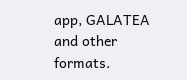app, GALATEA and other formats.